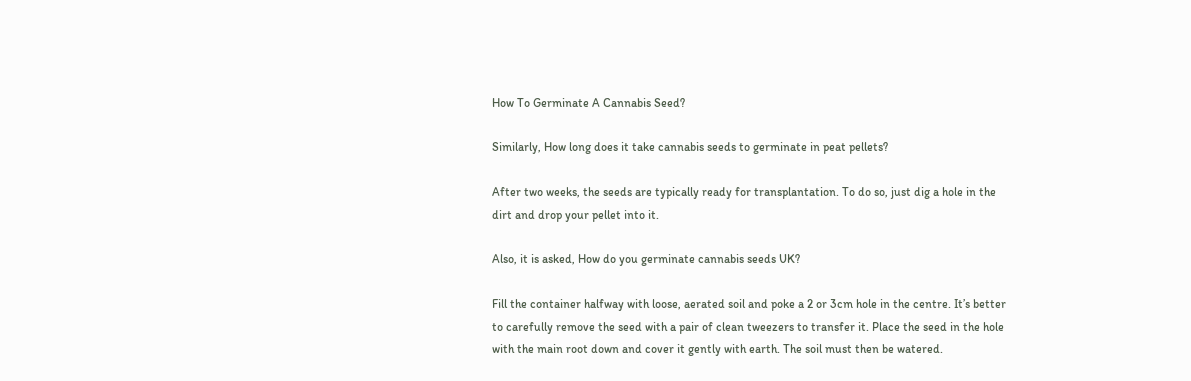How To Germinate A Cannabis Seed?

Similarly, How long does it take cannabis seeds to germinate in peat pellets?

After two weeks, the seeds are typically ready for transplantation. To do so, just dig a hole in the dirt and drop your pellet into it.

Also, it is asked, How do you germinate cannabis seeds UK?

Fill the container halfway with loose, aerated soil and poke a 2 or 3cm hole in the centre. It’s better to carefully remove the seed with a pair of clean tweezers to transfer it. Place the seed in the hole with the main root down and cover it gently with earth. The soil must then be watered.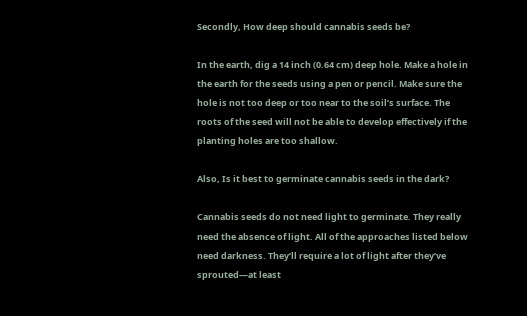Secondly, How deep should cannabis seeds be?

In the earth, dig a 14 inch (0.64 cm) deep hole. Make a hole in the earth for the seeds using a pen or pencil. Make sure the hole is not too deep or too near to the soil’s surface. The roots of the seed will not be able to develop effectively if the planting holes are too shallow.

Also, Is it best to germinate cannabis seeds in the dark?

Cannabis seeds do not need light to germinate. They really need the absence of light. All of the approaches listed below need darkness. They’ll require a lot of light after they’ve sprouted—at least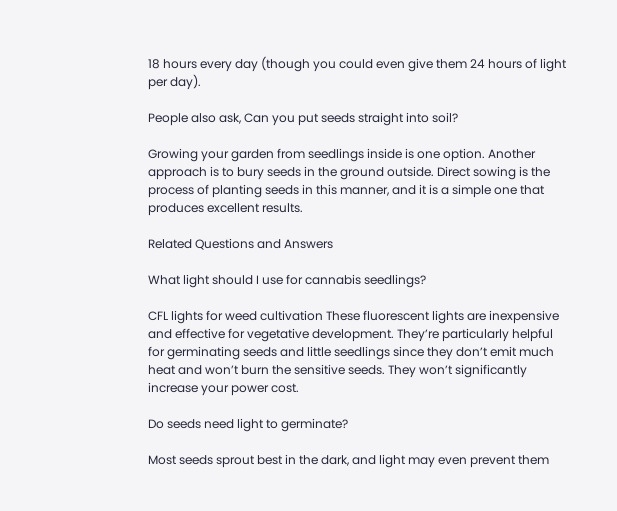18 hours every day (though you could even give them 24 hours of light per day).

People also ask, Can you put seeds straight into soil?

Growing your garden from seedlings inside is one option. Another approach is to bury seeds in the ground outside. Direct sowing is the process of planting seeds in this manner, and it is a simple one that produces excellent results.

Related Questions and Answers

What light should I use for cannabis seedlings?

CFL lights for weed cultivation These fluorescent lights are inexpensive and effective for vegetative development. They’re particularly helpful for germinating seeds and little seedlings since they don’t emit much heat and won’t burn the sensitive seeds. They won’t significantly increase your power cost.

Do seeds need light to germinate?

Most seeds sprout best in the dark, and light may even prevent them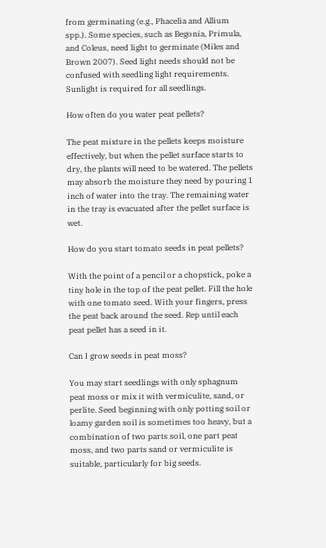from germinating (e.g., Phacelia and Allium spp.). Some species, such as Begonia, Primula, and Coleus, need light to germinate (Miles and Brown 2007). Seed light needs should not be confused with seedling light requirements. Sunlight is required for all seedlings.

How often do you water peat pellets?

The peat mixture in the pellets keeps moisture effectively, but when the pellet surface starts to dry, the plants will need to be watered. The pellets may absorb the moisture they need by pouring 1 inch of water into the tray. The remaining water in the tray is evacuated after the pellet surface is wet.

How do you start tomato seeds in peat pellets?

With the point of a pencil or a chopstick, poke a tiny hole in the top of the peat pellet. Fill the hole with one tomato seed. With your fingers, press the peat back around the seed. Rep until each peat pellet has a seed in it.

Can I grow seeds in peat moss?

You may start seedlings with only sphagnum peat moss or mix it with vermiculite, sand, or perlite. Seed beginning with only potting soil or loamy garden soil is sometimes too heavy, but a combination of two parts soil, one part peat moss, and two parts sand or vermiculite is suitable, particularly for big seeds.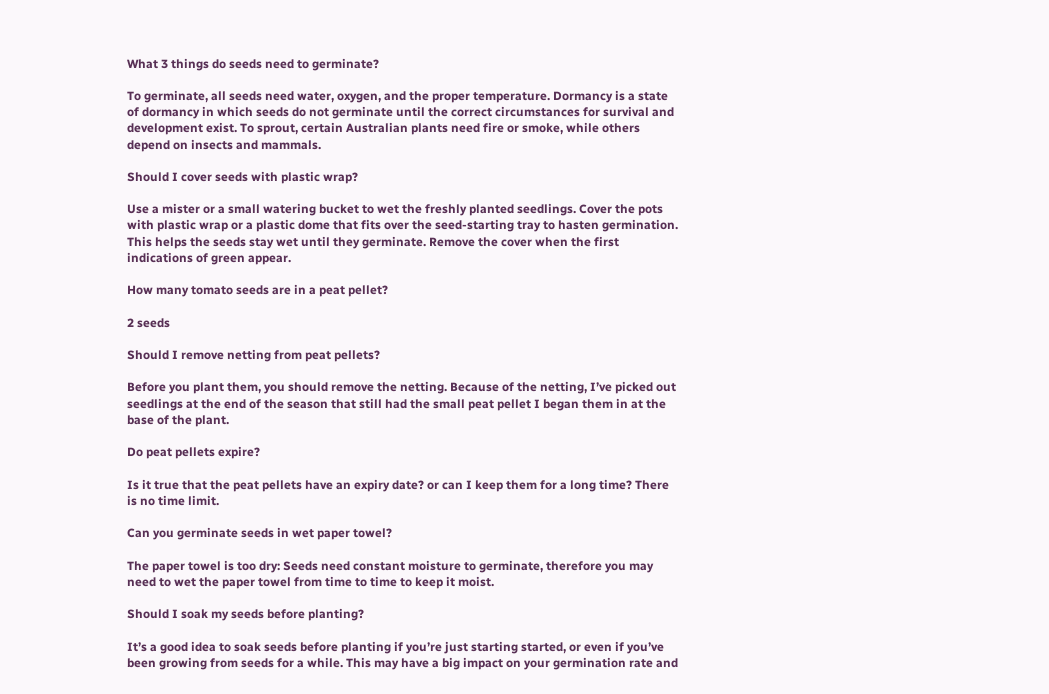What 3 things do seeds need to germinate?

To germinate, all seeds need water, oxygen, and the proper temperature. Dormancy is a state of dormancy in which seeds do not germinate until the correct circumstances for survival and development exist. To sprout, certain Australian plants need fire or smoke, while others depend on insects and mammals.

Should I cover seeds with plastic wrap?

Use a mister or a small watering bucket to wet the freshly planted seedlings. Cover the pots with plastic wrap or a plastic dome that fits over the seed-starting tray to hasten germination. This helps the seeds stay wet until they germinate. Remove the cover when the first indications of green appear.

How many tomato seeds are in a peat pellet?

2 seeds

Should I remove netting from peat pellets?

Before you plant them, you should remove the netting. Because of the netting, I’ve picked out seedlings at the end of the season that still had the small peat pellet I began them in at the base of the plant.

Do peat pellets expire?

Is it true that the peat pellets have an expiry date? or can I keep them for a long time? There is no time limit.

Can you germinate seeds in wet paper towel?

The paper towel is too dry: Seeds need constant moisture to germinate, therefore you may need to wet the paper towel from time to time to keep it moist.

Should I soak my seeds before planting?

It’s a good idea to soak seeds before planting if you’re just starting started, or even if you’ve been growing from seeds for a while. This may have a big impact on your germination rate and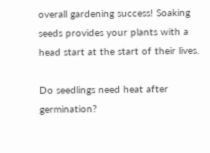overall gardening success! Soaking seeds provides your plants with a head start at the start of their lives.

Do seedlings need heat after germination?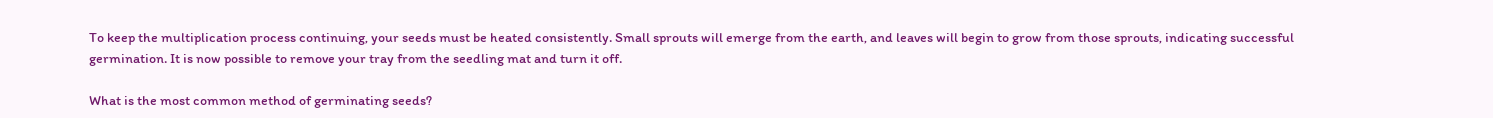To keep the multiplication process continuing, your seeds must be heated consistently. Small sprouts will emerge from the earth, and leaves will begin to grow from those sprouts, indicating successful germination. It is now possible to remove your tray from the seedling mat and turn it off.

What is the most common method of germinating seeds?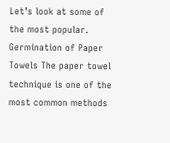Let’s look at some of the most popular. Germination of Paper Towels The paper towel technique is one of the most common methods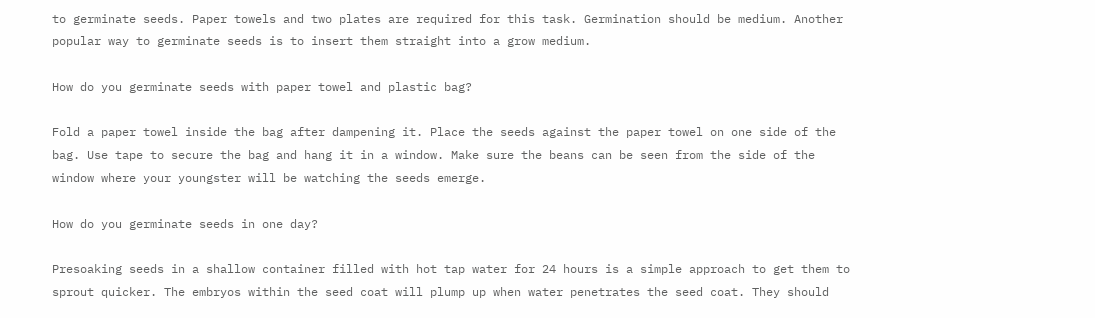to germinate seeds. Paper towels and two plates are required for this task. Germination should be medium. Another popular way to germinate seeds is to insert them straight into a grow medium.

How do you germinate seeds with paper towel and plastic bag?

Fold a paper towel inside the bag after dampening it. Place the seeds against the paper towel on one side of the bag. Use tape to secure the bag and hang it in a window. Make sure the beans can be seen from the side of the window where your youngster will be watching the seeds emerge.

How do you germinate seeds in one day?

Presoaking seeds in a shallow container filled with hot tap water for 24 hours is a simple approach to get them to sprout quicker. The embryos within the seed coat will plump up when water penetrates the seed coat. They should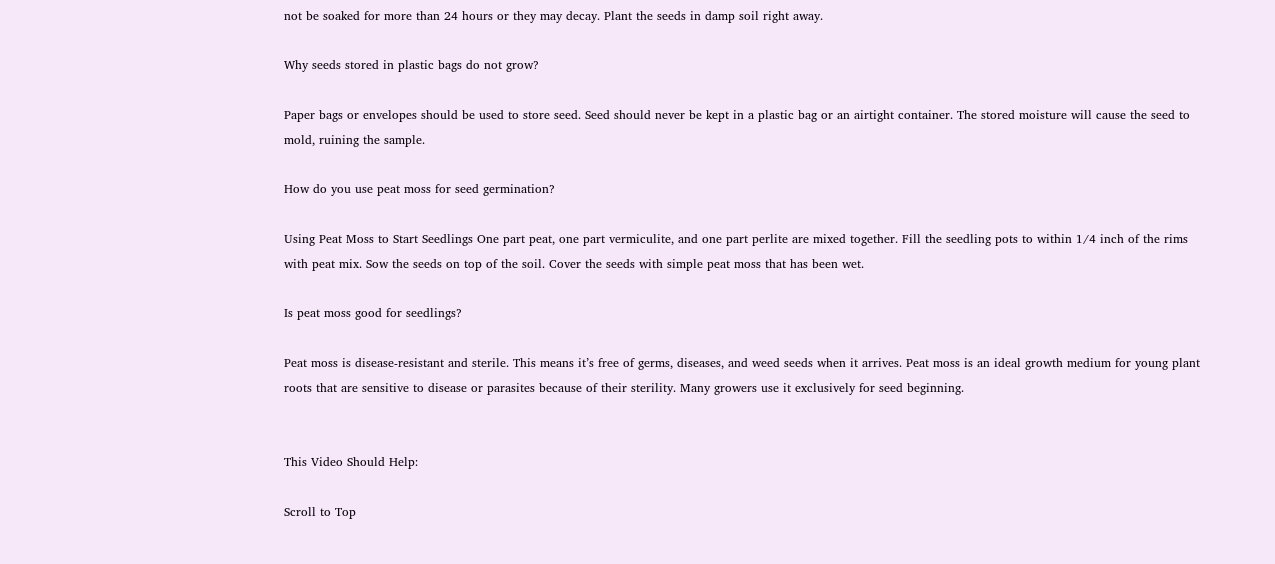not be soaked for more than 24 hours or they may decay. Plant the seeds in damp soil right away.

Why seeds stored in plastic bags do not grow?

Paper bags or envelopes should be used to store seed. Seed should never be kept in a plastic bag or an airtight container. The stored moisture will cause the seed to mold, ruining the sample.

How do you use peat moss for seed germination?

Using Peat Moss to Start Seedlings One part peat, one part vermiculite, and one part perlite are mixed together. Fill the seedling pots to within 1/4 inch of the rims with peat mix. Sow the seeds on top of the soil. Cover the seeds with simple peat moss that has been wet.

Is peat moss good for seedlings?

Peat moss is disease-resistant and sterile. This means it’s free of germs, diseases, and weed seeds when it arrives. Peat moss is an ideal growth medium for young plant roots that are sensitive to disease or parasites because of their sterility. Many growers use it exclusively for seed beginning.


This Video Should Help:

Scroll to Top